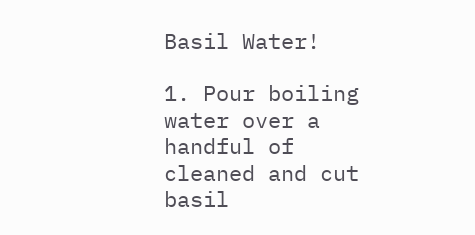Basil Water!

1. Pour boiling water over a handful of cleaned and cut basil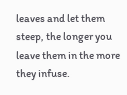leaves and let them steep, the longer you leave them in the more they infuse.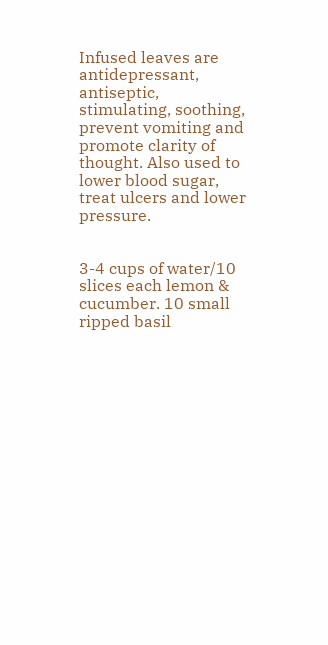Infused leaves are antidepressant, antiseptic, stimulating, soothing, prevent vomiting and promote clarity of thought. Also used to lower blood sugar, treat ulcers and lower pressure.


3-4 cups of water/10 slices each lemon & cucumber. 10 small ripped basil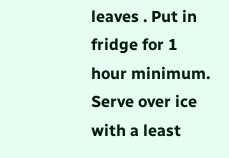leaves . Put in fridge for 1 hour minimum. Serve over ice with a least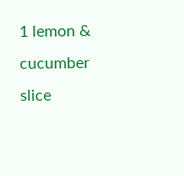1 lemon & cucumber slice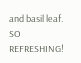and basil leaf. SO REFRESHING!